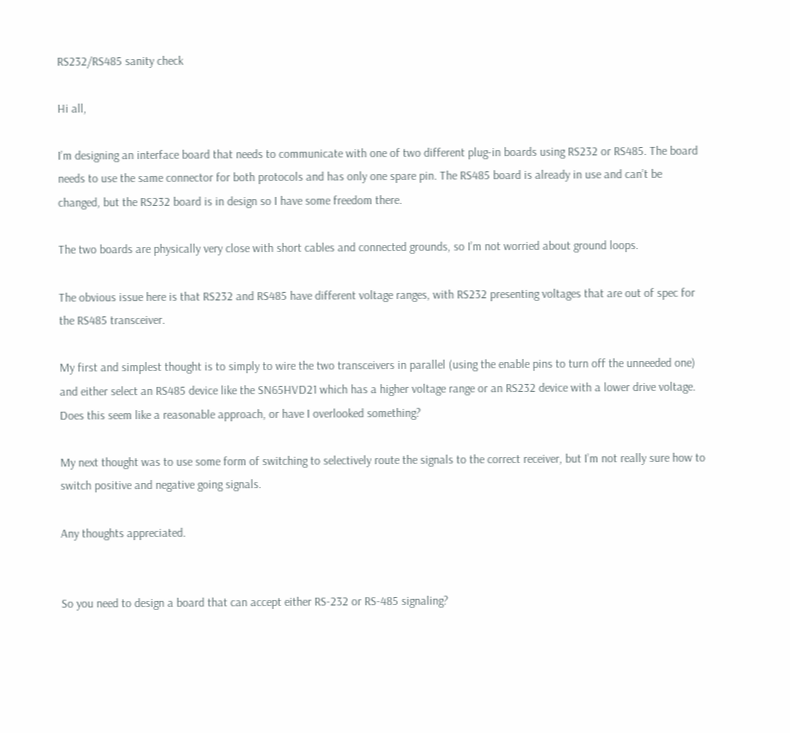RS232/RS485 sanity check

Hi all,

I’m designing an interface board that needs to communicate with one of two different plug-in boards using RS232 or RS485. The board needs to use the same connector for both protocols and has only one spare pin. The RS485 board is already in use and can’t be changed, but the RS232 board is in design so I have some freedom there.

The two boards are physically very close with short cables and connected grounds, so I’m not worried about ground loops.

The obvious issue here is that RS232 and RS485 have different voltage ranges, with RS232 presenting voltages that are out of spec for the RS485 transceiver.

My first and simplest thought is to simply to wire the two transceivers in parallel (using the enable pins to turn off the unneeded one) and either select an RS485 device like the SN65HVD21 which has a higher voltage range or an RS232 device with a lower drive voltage. Does this seem like a reasonable approach, or have I overlooked something?

My next thought was to use some form of switching to selectively route the signals to the correct receiver, but I’m not really sure how to switch positive and negative going signals.

Any thoughts appreciated.


So you need to design a board that can accept either RS-232 or RS-485 signaling?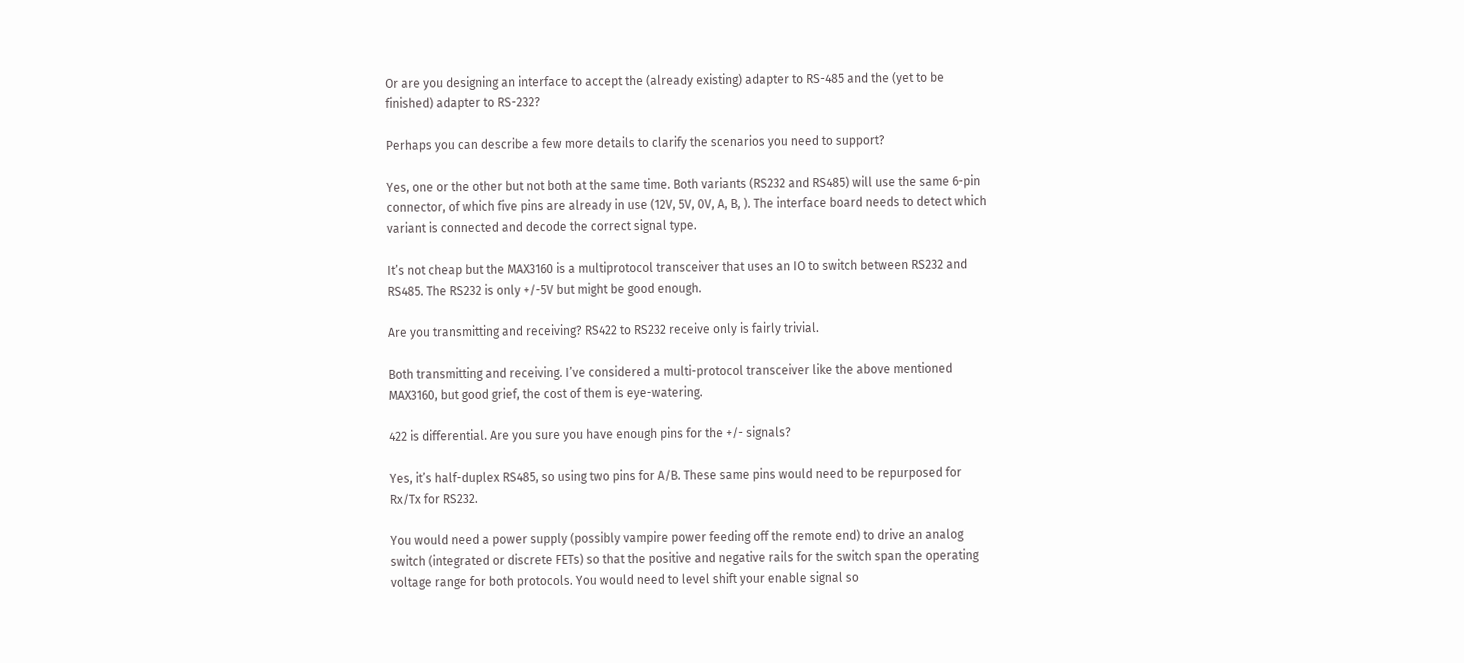Or are you designing an interface to accept the (already existing) adapter to RS-485 and the (yet to be finished) adapter to RS-232?

Perhaps you can describe a few more details to clarify the scenarios you need to support?

Yes, one or the other but not both at the same time. Both variants (RS232 and RS485) will use the same 6-pin connector, of which five pins are already in use (12V, 5V, 0V, A, B, ). The interface board needs to detect which variant is connected and decode the correct signal type.

It’s not cheap but the MAX3160 is a multiprotocol transceiver that uses an IO to switch between RS232 and RS485. The RS232 is only +/-5V but might be good enough.

Are you transmitting and receiving? RS422 to RS232 receive only is fairly trivial.

Both transmitting and receiving. I’ve considered a multi-protocol transceiver like the above mentioned MAX3160, but good grief, the cost of them is eye-watering.

422 is differential. Are you sure you have enough pins for the +/- signals?

Yes, it’s half-duplex RS485, so using two pins for A/B. These same pins would need to be repurposed for Rx/Tx for RS232.

You would need a power supply (possibly vampire power feeding off the remote end) to drive an analog switch (integrated or discrete FETs) so that the positive and negative rails for the switch span the operating voltage range for both protocols. You would need to level shift your enable signal so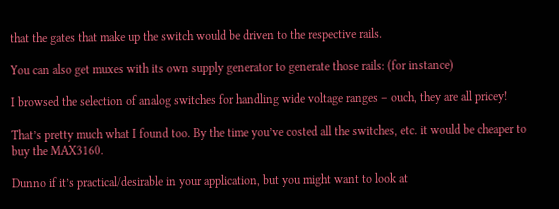that the gates that make up the switch would be driven to the respective rails.

You can also get muxes with its own supply generator to generate those rails: (for instance)

I browsed the selection of analog switches for handling wide voltage ranges – ouch, they are all pricey!

That’s pretty much what I found too. By the time you’ve costed all the switches, etc. it would be cheaper to buy the MAX3160.

Dunno if it’s practical/desirable in your application, but you might want to look at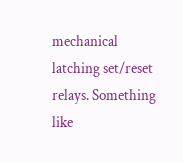mechanical latching set/reset relays. Something like